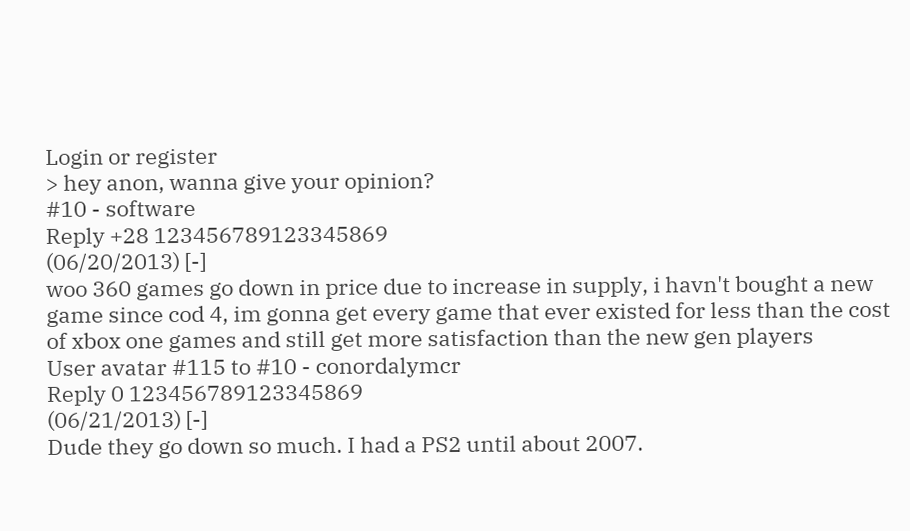Login or register
> hey anon, wanna give your opinion?
#10 - software
Reply +28 123456789123345869
(06/20/2013) [-]
woo 360 games go down in price due to increase in supply, i havn't bought a new game since cod 4, im gonna get every game that ever existed for less than the cost of xbox one games and still get more satisfaction than the new gen players
User avatar #115 to #10 - conordalymcr
Reply 0 123456789123345869
(06/21/2013) [-]
Dude they go down so much. I had a PS2 until about 2007.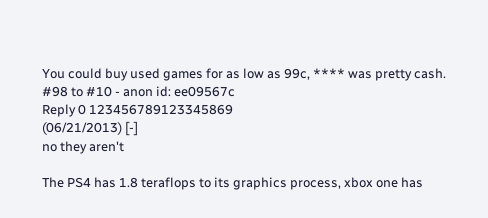You could buy used games for as low as 99c, **** was pretty cash.
#98 to #10 - anon id: ee09567c
Reply 0 123456789123345869
(06/21/2013) [-]
no they aren't

The PS4 has 1.8 teraflops to its graphics process, xbox one has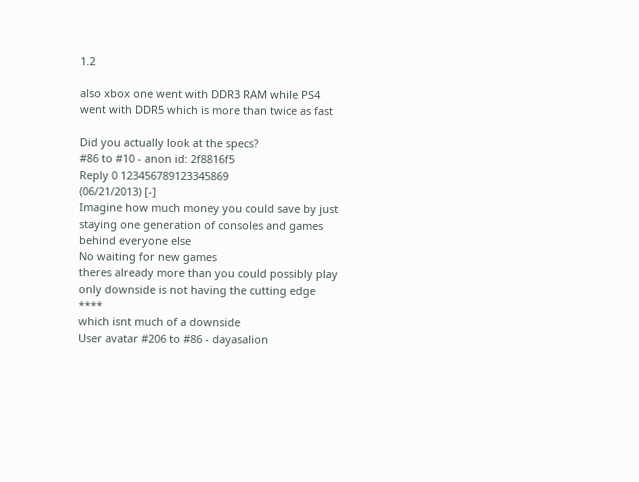1.2

also xbox one went with DDR3 RAM while PS4 went with DDR5 which is more than twice as fast

Did you actually look at the specs?
#86 to #10 - anon id: 2f8816f5
Reply 0 123456789123345869
(06/21/2013) [-]
Imagine how much money you could save by just staying one generation of consoles and games behind everyone else
No waiting for new games
theres already more than you could possibly play
only downside is not having the cutting edge ****
which isnt much of a downside
User avatar #206 to #86 - dayasalion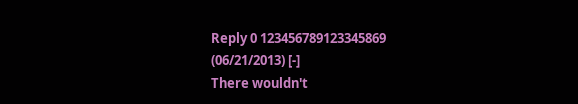Reply 0 123456789123345869
(06/21/2013) [-]
There wouldn't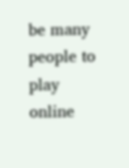be many people to play online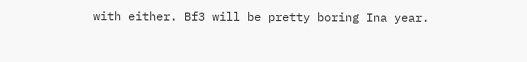with either. Bf3 will be pretty boring Ina year.